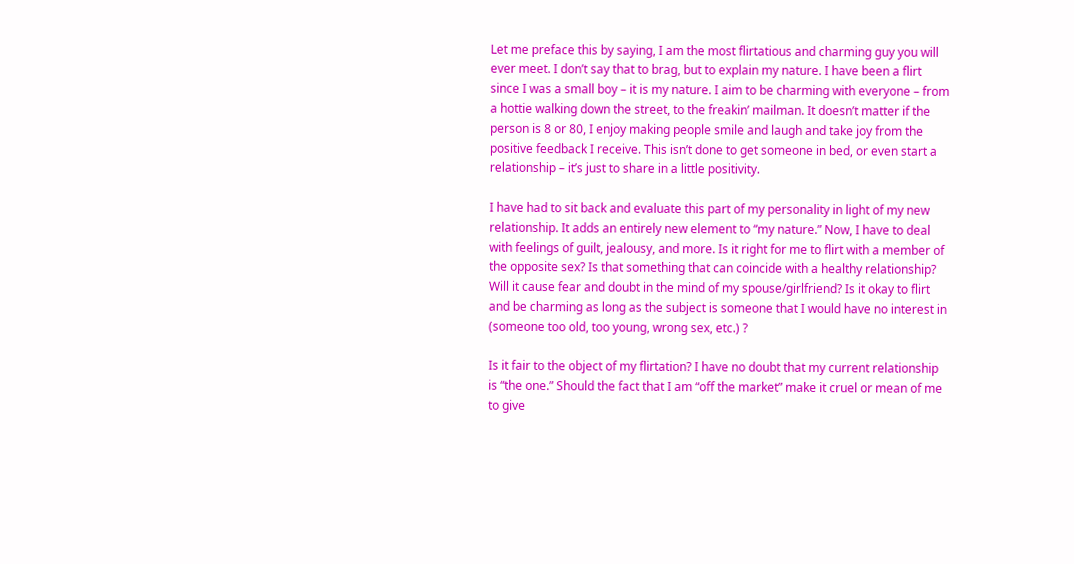Let me preface this by saying, I am the most flirtatious and charming guy you will ever meet. I don’t say that to brag, but to explain my nature. I have been a flirt since I was a small boy – it is my nature. I aim to be charming with everyone – from a hottie walking down the street, to the freakin’ mailman. It doesn’t matter if the person is 8 or 80, I enjoy making people smile and laugh and take joy from the positive feedback I receive. This isn’t done to get someone in bed, or even start a relationship – it’s just to share in a little positivity.

I have had to sit back and evaluate this part of my personality in light of my new relationship. It adds an entirely new element to “my nature.” Now, I have to deal with feelings of guilt, jealousy, and more. Is it right for me to flirt with a member of the opposite sex? Is that something that can coincide with a healthy relationship? Will it cause fear and doubt in the mind of my spouse/girlfriend? Is it okay to flirt and be charming as long as the subject is someone that I would have no interest in (someone too old, too young, wrong sex, etc.) ?

Is it fair to the object of my flirtation? I have no doubt that my current relationship is “the one.” Should the fact that I am “off the market” make it cruel or mean of me to give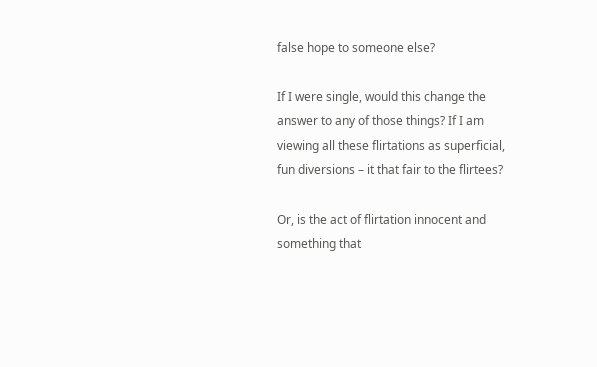false hope to someone else?

If I were single, would this change the answer to any of those things? If I am viewing all these flirtations as superficial, fun diversions – it that fair to the flirtees?

Or, is the act of flirtation innocent and something that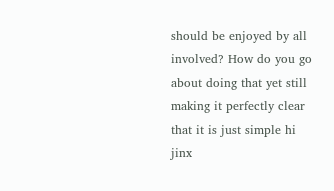should be enjoyed by all involved? How do you go about doing that yet still making it perfectly clear that it is just simple hi jinx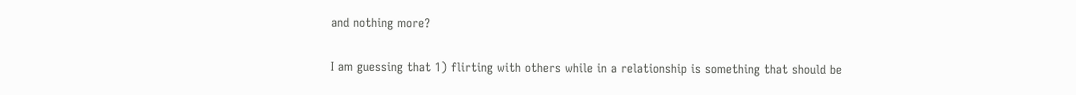and nothing more?

I am guessing that 1) flirting with others while in a relationship is something that should be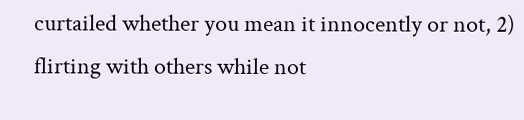curtailed whether you mean it innocently or not, 2) flirting with others while not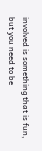involved is something that is fun, but you need to be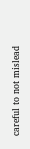careful to not mislead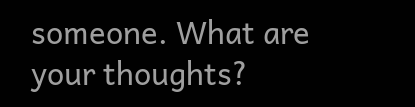someone. What are your thoughts?